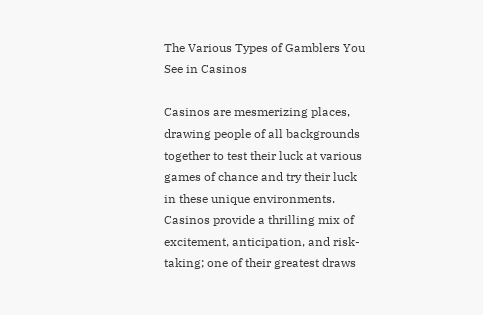The Various Types of Gamblers You See in Casinos

Casinos are mesmerizing places, drawing people of all backgrounds together to test their luck at various games of chance and try their luck in these unique environments. Casinos provide a thrilling mix of excitement, anticipation, and risk-taking; one of their greatest draws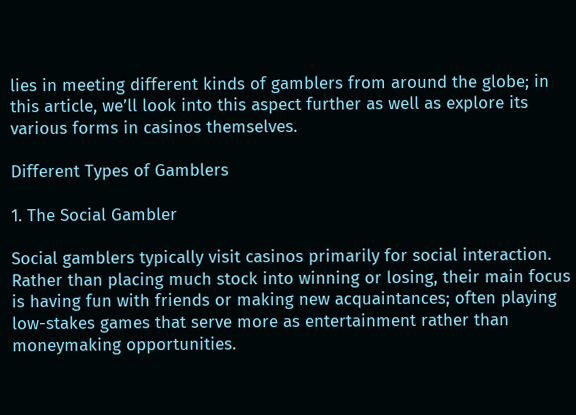lies in meeting different kinds of gamblers from around the globe; in this article, we’ll look into this aspect further as well as explore its various forms in casinos themselves.

Different Types of Gamblers

1. The Social Gambler

Social gamblers typically visit casinos primarily for social interaction. Rather than placing much stock into winning or losing, their main focus is having fun with friends or making new acquaintances; often playing low-stakes games that serve more as entertainment rather than moneymaking opportunities.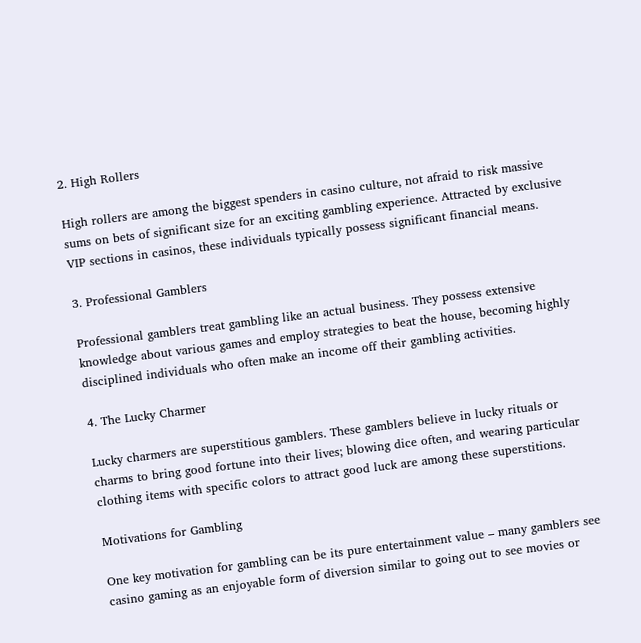2. High Rollers

High rollers are among the biggest spenders in casino culture, not afraid to risk massive sums on bets of significant size for an exciting gambling experience. Attracted by exclusive VIP sections in casinos, these individuals typically possess significant financial means.

3. Professional Gamblers

Professional gamblers treat gambling like an actual business. They possess extensive knowledge about various games and employ strategies to beat the house, becoming highly disciplined individuals who often make an income off their gambling activities.

4. The Lucky Charmer

Lucky charmers are superstitious gamblers. These gamblers believe in lucky rituals or charms to bring good fortune into their lives; blowing dice often, and wearing particular clothing items with specific colors to attract good luck are among these superstitions.

Motivations for Gambling

One key motivation for gambling can be its pure entertainment value – many gamblers see casino gaming as an enjoyable form of diversion similar to going out to see movies or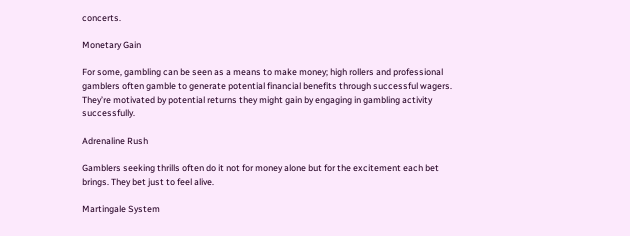concerts.

Monetary Gain

For some, gambling can be seen as a means to make money; high rollers and professional gamblers often gamble to generate potential financial benefits through successful wagers. They’re motivated by potential returns they might gain by engaging in gambling activity successfully.

Adrenaline Rush

Gamblers seeking thrills often do it not for money alone but for the excitement each bet brings. They bet just to feel alive.

Martingale System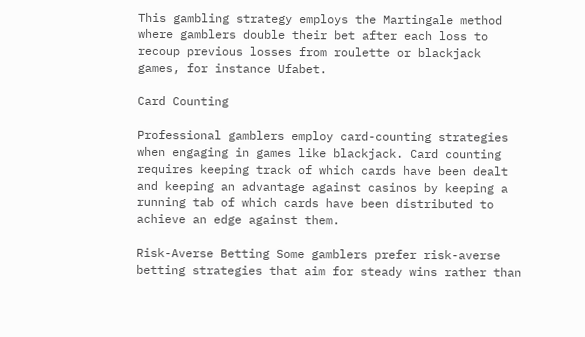This gambling strategy employs the Martingale method where gamblers double their bet after each loss to recoup previous losses from roulette or blackjack games, for instance Ufabet.

Card Counting

Professional gamblers employ card-counting strategies when engaging in games like blackjack. Card counting requires keeping track of which cards have been dealt and keeping an advantage against casinos by keeping a running tab of which cards have been distributed to achieve an edge against them.

Risk-Averse Betting Some gamblers prefer risk-averse betting strategies that aim for steady wins rather than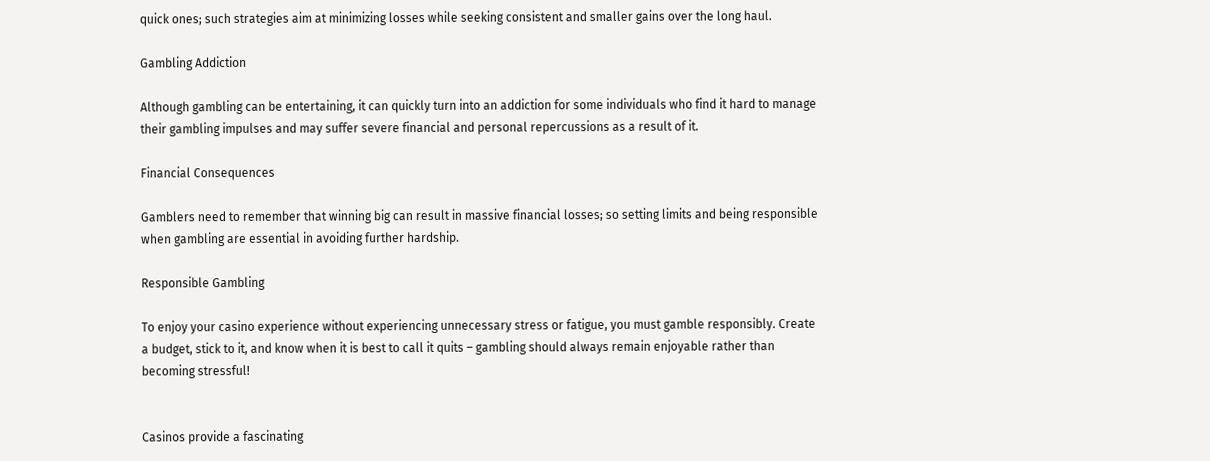quick ones; such strategies aim at minimizing losses while seeking consistent and smaller gains over the long haul.

Gambling Addiction

Although gambling can be entertaining, it can quickly turn into an addiction for some individuals who find it hard to manage their gambling impulses and may suffer severe financial and personal repercussions as a result of it.

Financial Consequences

Gamblers need to remember that winning big can result in massive financial losses; so setting limits and being responsible when gambling are essential in avoiding further hardship.

Responsible Gambling

To enjoy your casino experience without experiencing unnecessary stress or fatigue, you must gamble responsibly. Create a budget, stick to it, and know when it is best to call it quits – gambling should always remain enjoyable rather than becoming stressful!


Casinos provide a fascinating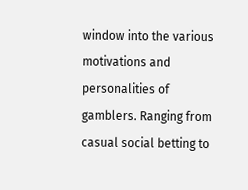window into the various motivations and personalities of gamblers. Ranging from casual social betting to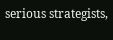serious strategists,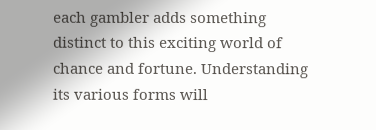each gambler adds something distinct to this exciting world of chance and fortune. Understanding its various forms will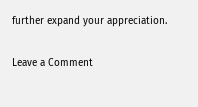further expand your appreciation.

Leave a Comment